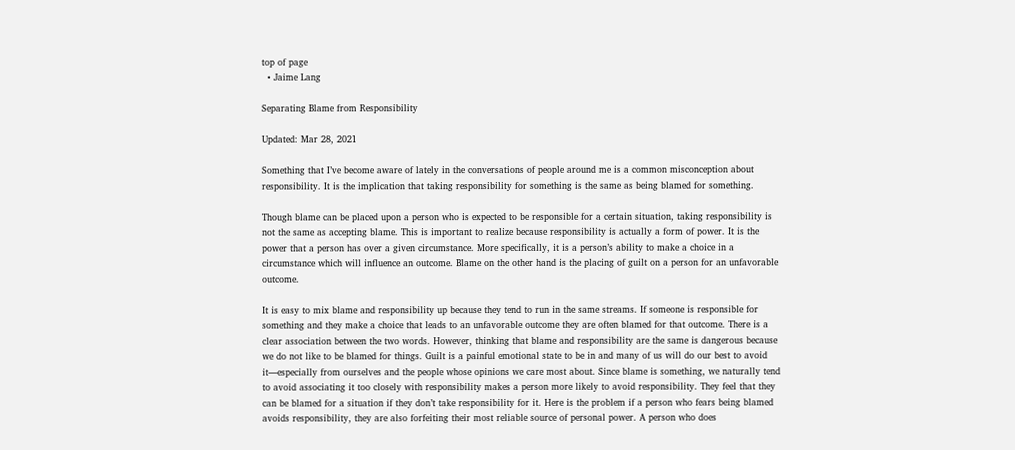top of page
  • Jaime Lang

Separating Blame from Responsibility

Updated: Mar 28, 2021

Something that I’ve become aware of lately in the conversations of people around me is a common misconception about responsibility. It is the implication that taking responsibility for something is the same as being blamed for something.

Though blame can be placed upon a person who is expected to be responsible for a certain situation, taking responsibility is not the same as accepting blame. This is important to realize because responsibility is actually a form of power. It is the power that a person has over a given circumstance. More specifically, it is a person’s ability to make a choice in a circumstance which will influence an outcome. Blame on the other hand is the placing of guilt on a person for an unfavorable outcome.

It is easy to mix blame and responsibility up because they tend to run in the same streams. If someone is responsible for something and they make a choice that leads to an unfavorable outcome they are often blamed for that outcome. There is a clear association between the two words. However, thinking that blame and responsibility are the same is dangerous because we do not like to be blamed for things. Guilt is a painful emotional state to be in and many of us will do our best to avoid it—especially from ourselves and the people whose opinions we care most about. Since blame is something, we naturally tend to avoid associating it too closely with responsibility makes a person more likely to avoid responsibility. They feel that they can be blamed for a situation if they don’t take responsibility for it. Here is the problem if a person who fears being blamed avoids responsibility, they are also forfeiting their most reliable source of personal power. A person who does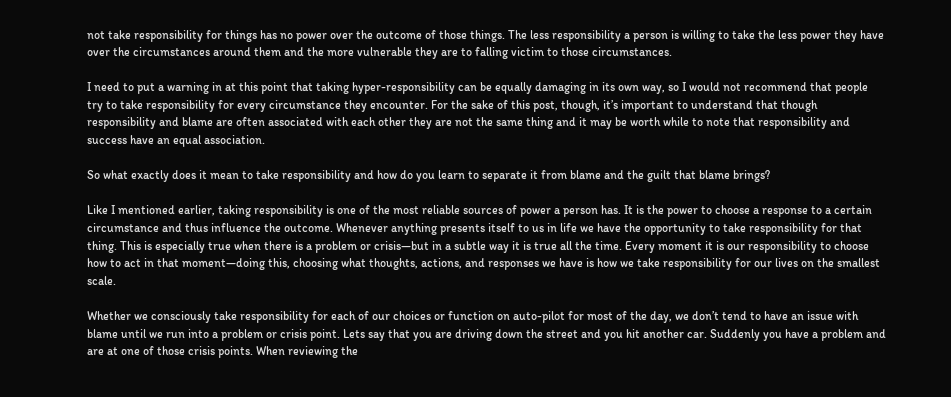not take responsibility for things has no power over the outcome of those things. The less responsibility a person is willing to take the less power they have over the circumstances around them and the more vulnerable they are to falling victim to those circumstances.

I need to put a warning in at this point that taking hyper-responsibility can be equally damaging in its own way, so I would not recommend that people try to take responsibility for every circumstance they encounter. For the sake of this post, though, it’s important to understand that though responsibility and blame are often associated with each other they are not the same thing and it may be worth while to note that responsibility and success have an equal association.

So what exactly does it mean to take responsibility and how do you learn to separate it from blame and the guilt that blame brings?

Like I mentioned earlier, taking responsibility is one of the most reliable sources of power a person has. It is the power to choose a response to a certain circumstance and thus influence the outcome. Whenever anything presents itself to us in life we have the opportunity to take responsibility for that thing. This is especially true when there is a problem or crisis—but in a subtle way it is true all the time. Every moment it is our responsibility to choose how to act in that moment—doing this, choosing what thoughts, actions, and responses we have is how we take responsibility for our lives on the smallest scale.

Whether we consciously take responsibility for each of our choices or function on auto-pilot for most of the day, we don’t tend to have an issue with blame until we run into a problem or crisis point. Lets say that you are driving down the street and you hit another car. Suddenly you have a problem and are at one of those crisis points. When reviewing the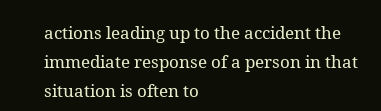actions leading up to the accident the immediate response of a person in that situation is often to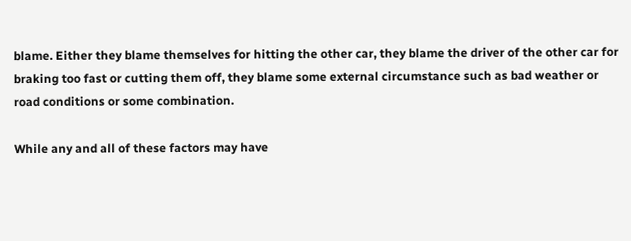blame. Either they blame themselves for hitting the other car, they blame the driver of the other car for braking too fast or cutting them off, they blame some external circumstance such as bad weather or road conditions or some combination.

While any and all of these factors may have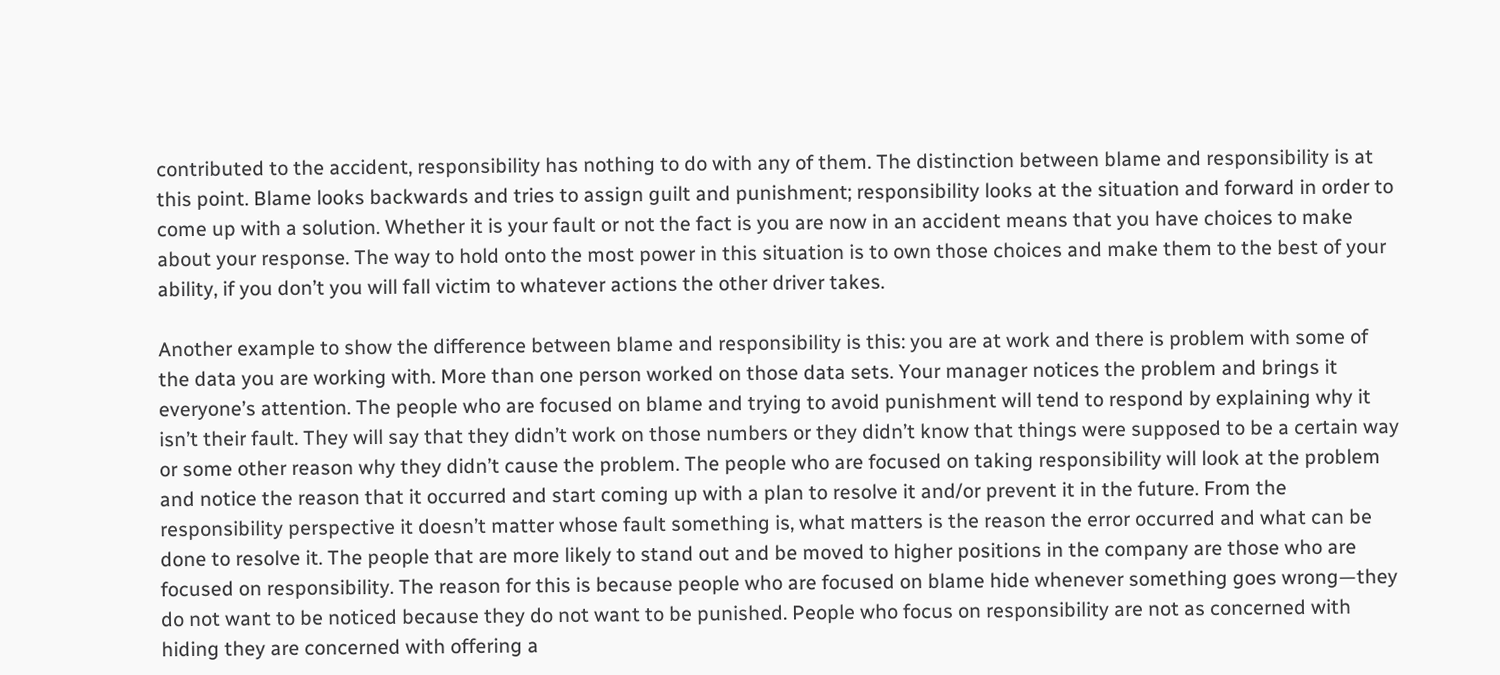contributed to the accident, responsibility has nothing to do with any of them. The distinction between blame and responsibility is at this point. Blame looks backwards and tries to assign guilt and punishment; responsibility looks at the situation and forward in order to come up with a solution. Whether it is your fault or not the fact is you are now in an accident means that you have choices to make about your response. The way to hold onto the most power in this situation is to own those choices and make them to the best of your ability, if you don’t you will fall victim to whatever actions the other driver takes.

Another example to show the difference between blame and responsibility is this: you are at work and there is problem with some of the data you are working with. More than one person worked on those data sets. Your manager notices the problem and brings it everyone’s attention. The people who are focused on blame and trying to avoid punishment will tend to respond by explaining why it isn’t their fault. They will say that they didn’t work on those numbers or they didn’t know that things were supposed to be a certain way or some other reason why they didn’t cause the problem. The people who are focused on taking responsibility will look at the problem and notice the reason that it occurred and start coming up with a plan to resolve it and/or prevent it in the future. From the responsibility perspective it doesn’t matter whose fault something is, what matters is the reason the error occurred and what can be done to resolve it. The people that are more likely to stand out and be moved to higher positions in the company are those who are focused on responsibility. The reason for this is because people who are focused on blame hide whenever something goes wrong—they do not want to be noticed because they do not want to be punished. People who focus on responsibility are not as concerned with hiding they are concerned with offering a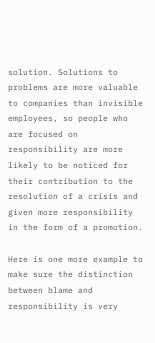solution. Solutions to problems are more valuable to companies than invisible employees, so people who are focused on responsibility are more likely to be noticed for their contribution to the resolution of a crisis and given more responsibility in the form of a promotion.

Here is one more example to make sure the distinction between blame and responsibility is very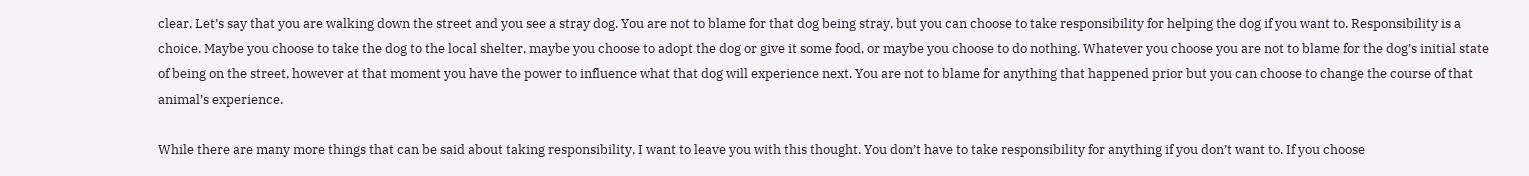clear. Let’s say that you are walking down the street and you see a stray dog. You are not to blame for that dog being stray, but you can choose to take responsibility for helping the dog if you want to. Responsibility is a choice. Maybe you choose to take the dog to the local shelter, maybe you choose to adopt the dog or give it some food, or maybe you choose to do nothing. Whatever you choose you are not to blame for the dog’s initial state of being on the street, however at that moment you have the power to influence what that dog will experience next. You are not to blame for anything that happened prior but you can choose to change the course of that animal’s experience.

While there are many more things that can be said about taking responsibility, I want to leave you with this thought. You don’t have to take responsibility for anything if you don’t want to. If you choose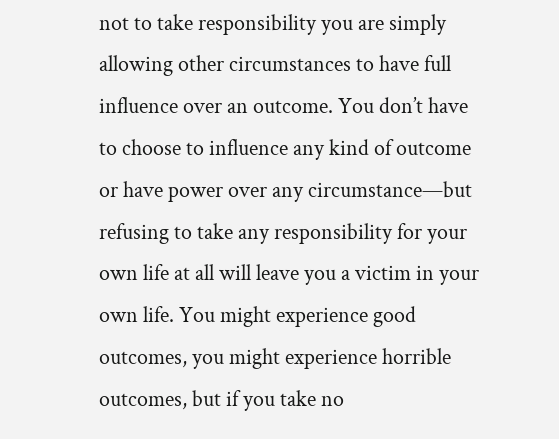not to take responsibility you are simply allowing other circumstances to have full influence over an outcome. You don’t have to choose to influence any kind of outcome or have power over any circumstance—but refusing to take any responsibility for your own life at all will leave you a victim in your own life. You might experience good outcomes, you might experience horrible outcomes, but if you take no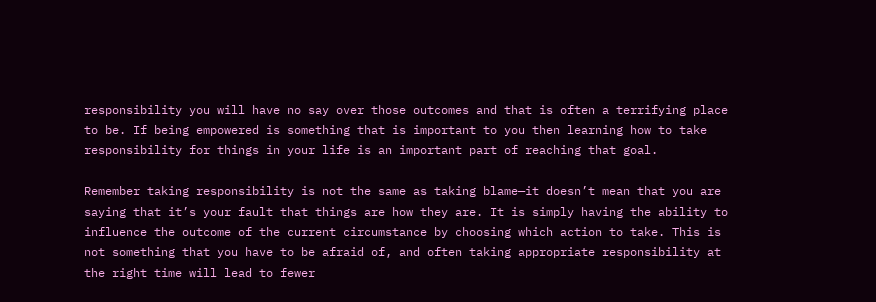responsibility you will have no say over those outcomes and that is often a terrifying place to be. If being empowered is something that is important to you then learning how to take responsibility for things in your life is an important part of reaching that goal.

Remember taking responsibility is not the same as taking blame—it doesn’t mean that you are saying that it’s your fault that things are how they are. It is simply having the ability to influence the outcome of the current circumstance by choosing which action to take. This is not something that you have to be afraid of, and often taking appropriate responsibility at the right time will lead to fewer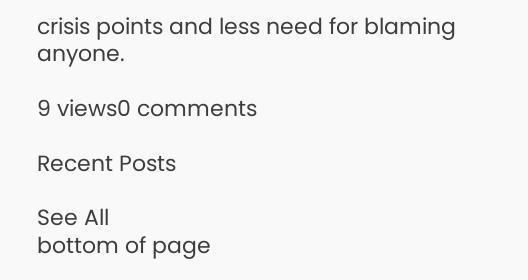crisis points and less need for blaming anyone.

9 views0 comments

Recent Posts

See All
bottom of page